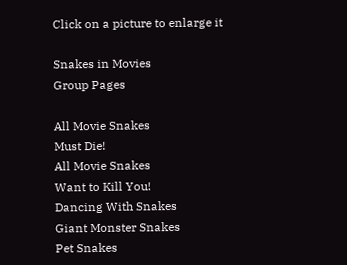Click on a picture to enlarge it

Snakes in Movies
Group Pages

All Movie Snakes
Must Die!
All Movie Snakes
Want to Kill You!
Dancing With Snakes
Giant Monster Snakes
Pet Snakes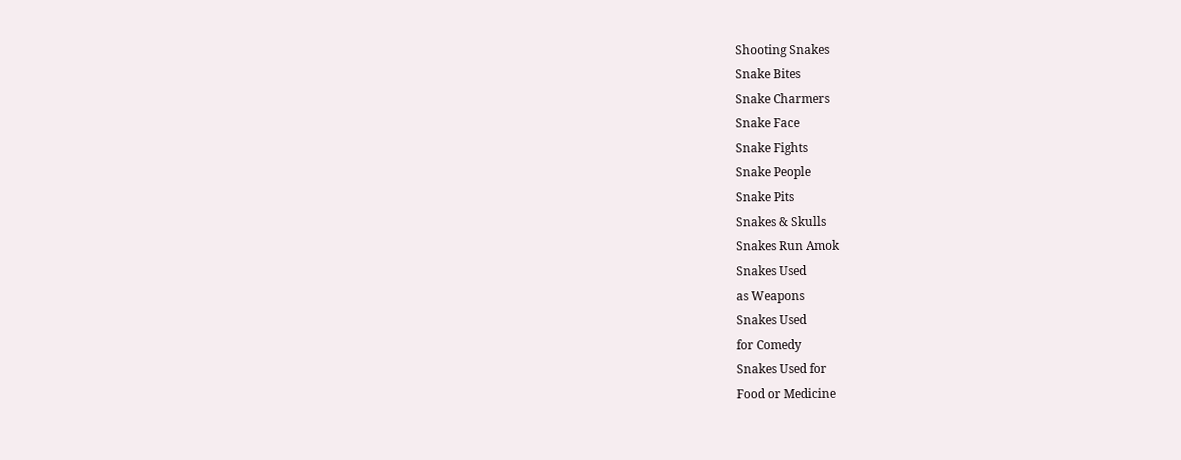Shooting Snakes
Snake Bites
Snake Charmers
Snake Face
Snake Fights
Snake People
Snake Pits
Snakes & Skulls
Snakes Run Amok
Snakes Used
as Weapons
Snakes Used
for Comedy
Snakes Used for
Food or Medicine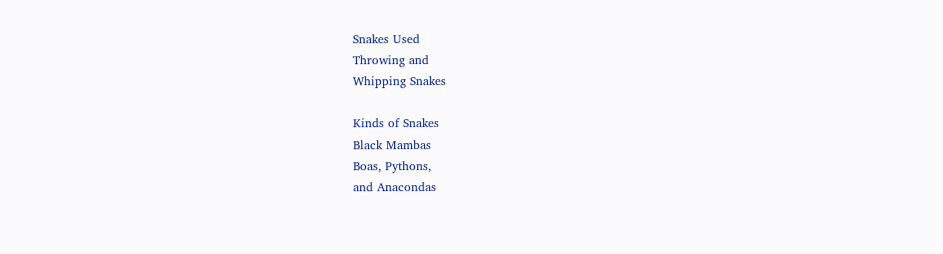Snakes Used
Throwing and
Whipping Snakes

Kinds of Snakes
Black Mambas
Boas, Pythons,
and Anacondas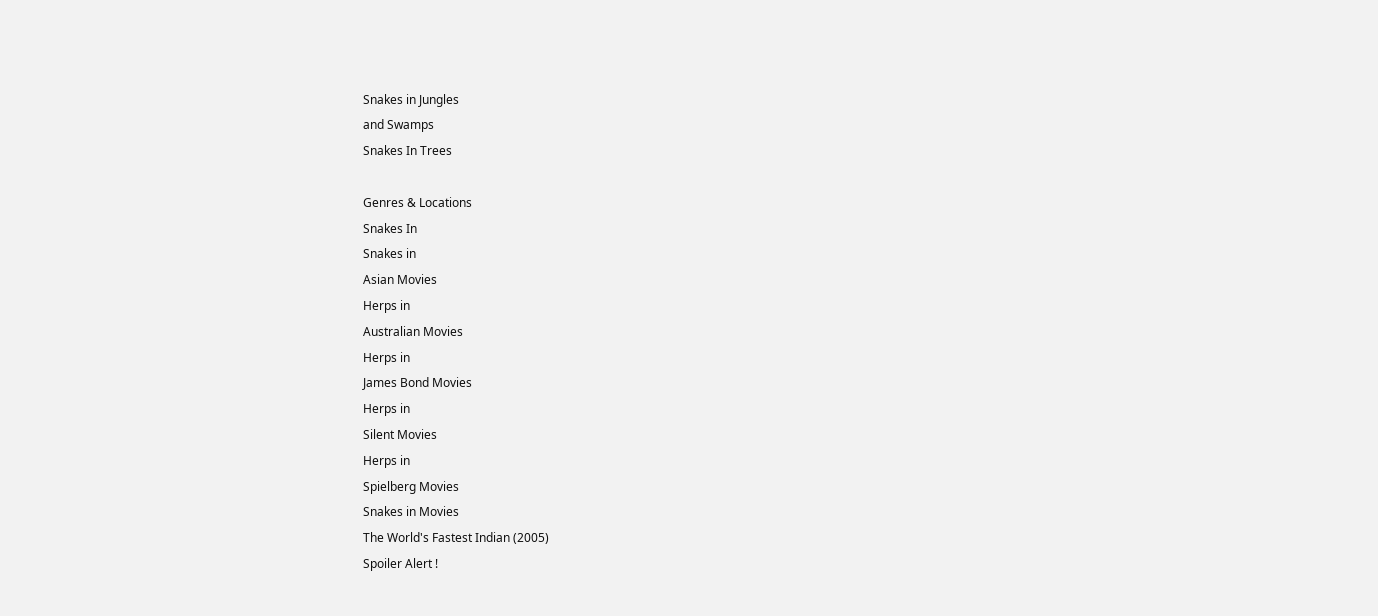Snakes in Jungles
and Swamps
Snakes In Trees

Genres & Locations
Snakes In
Snakes in
Asian Movies
Herps in
Australian Movies
Herps in
James Bond Movies
Herps in
Silent Movies
Herps in
Spielberg Movies
Snakes in Movies
The World's Fastest Indian (2005)
Spoiler Alert !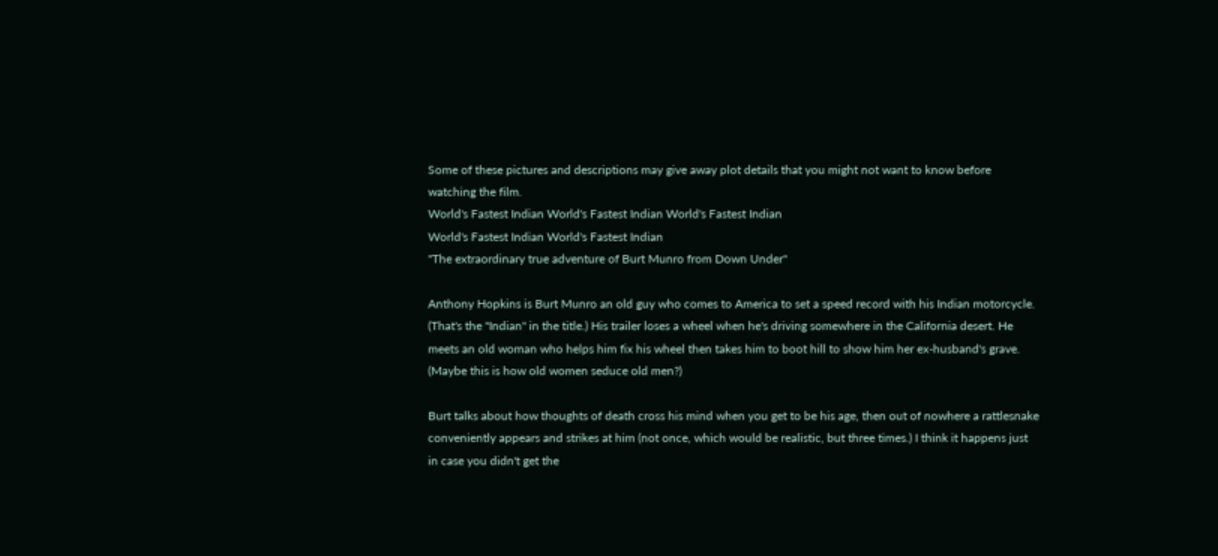Some of these pictures and descriptions may give away plot details that you might not want to know before watching the film.
World's Fastest Indian World's Fastest Indian World's Fastest Indian
World's Fastest Indian World's Fastest Indian
"The extraordinary true adventure of Burt Munro from Down Under"

Anthony Hopkins is Burt Munro an old guy who comes to America to set a speed record with his Indian motorcycle. (That's the "Indian" in the title.) His trailer loses a wheel when he's driving somewhere in the California desert. He meets an old woman who helps him fix his wheel then takes him to boot hill to show him her ex-husband's grave. (Maybe this is how old women seduce old men?)

Burt talks about how thoughts of death cross his mind when you get to be his age, then out of nowhere a rattlesnake conveniently appears and strikes at him (not once, which would be realistic, but three times.) I think it happens just in case you didn't get the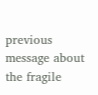previous message about the fragile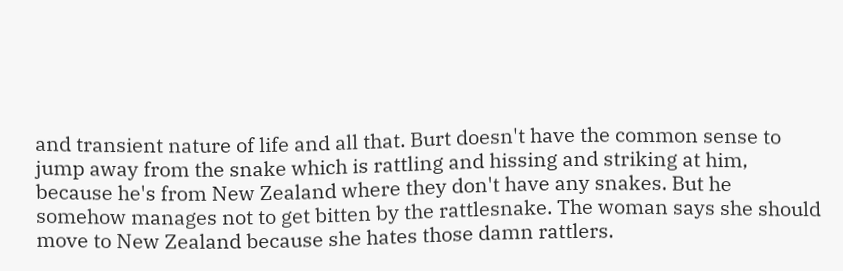and transient nature of life and all that. Burt doesn't have the common sense to jump away from the snake which is rattling and hissing and striking at him, because he's from New Zealand where they don't have any snakes. But he somehow manages not to get bitten by the rattlesnake. The woman says she should move to New Zealand because she hates those damn rattlers.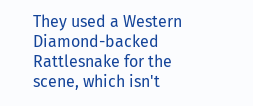They used a Western Diamond-backed Rattlesnake for the scene, which isn't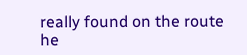really found on the route he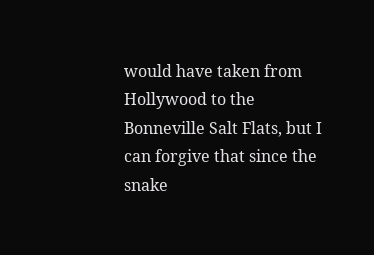would have taken from Hollywood to the Bonneville Salt Flats, but I can forgive that since the snake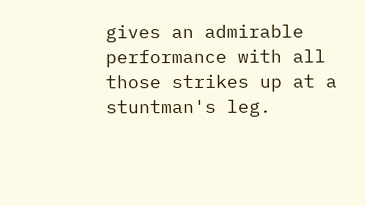gives an admirable performance with all those strikes up at a stuntman's leg.